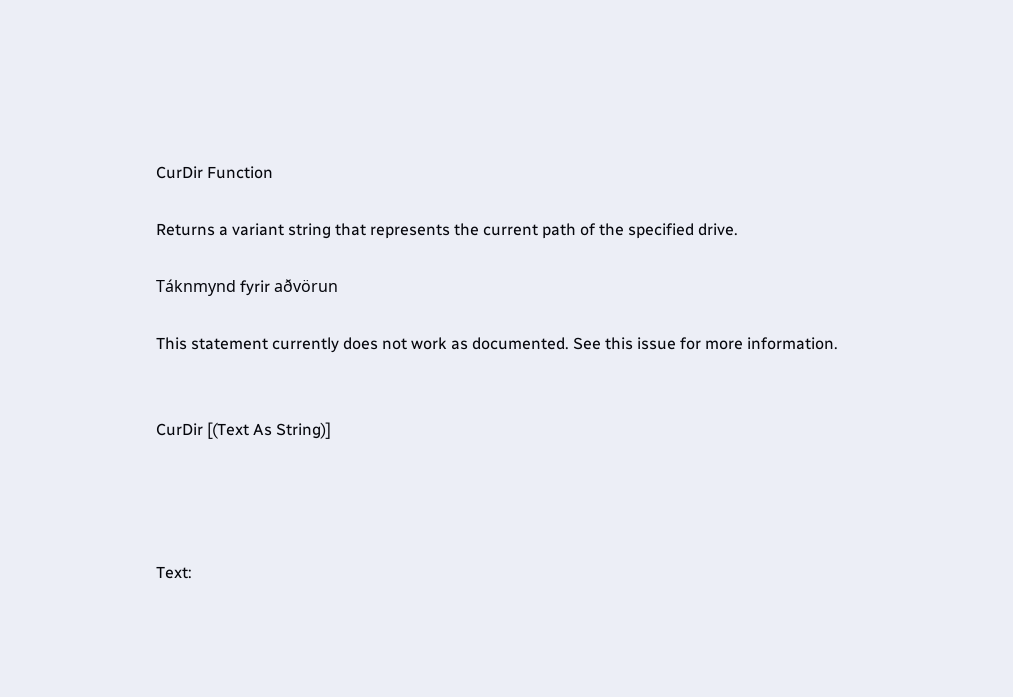CurDir Function

Returns a variant string that represents the current path of the specified drive.

Táknmynd fyrir aðvörun

This statement currently does not work as documented. See this issue for more information.


CurDir [(Text As String)]




Text: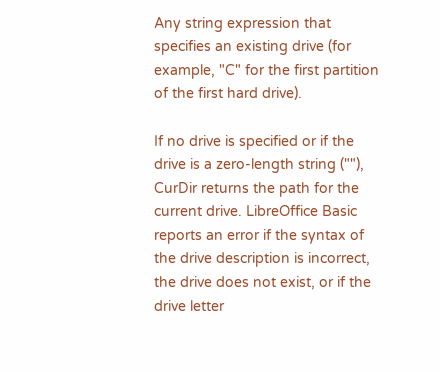Any string expression that specifies an existing drive (for example, "C" for the first partition of the first hard drive).

If no drive is specified or if the drive is a zero-length string (""), CurDir returns the path for the current drive. LibreOffice Basic reports an error if the syntax of the drive description is incorrect, the drive does not exist, or if the drive letter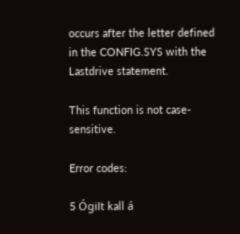occurs after the letter defined in the CONFIG.SYS with the Lastdrive statement.

This function is not case-sensitive.

Error codes:

5 Ógilt kall á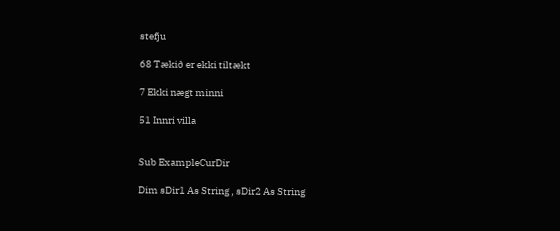stefju

68 Tækið er ekki tiltækt

7 Ekki nægt minni

51 Innri villa


Sub ExampleCurDir

Dim sDir1 As String , sDir2 As String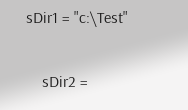sDir1 = "c:\Test"

    sDir2 =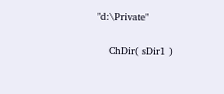"d:\Private"

    ChDir( sDir1 )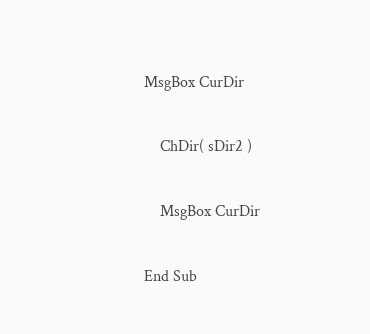MsgBox CurDir

    ChDir( sDir2 )

    MsgBox CurDir

End Sub